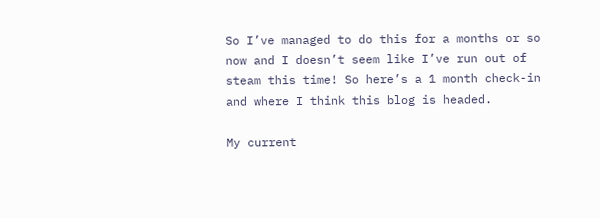So I’ve managed to do this for a months or so now and I doesn’t seem like I’ve run out of steam this time! So here’s a 1 month check-in and where I think this blog is headed.

My current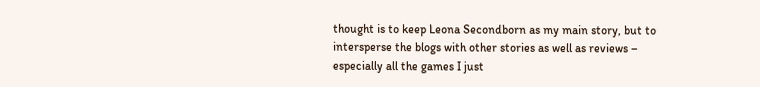thought is to keep Leona Secondborn as my main story, but to intersperse the blogs with other stories as well as reviews – especially all the games I just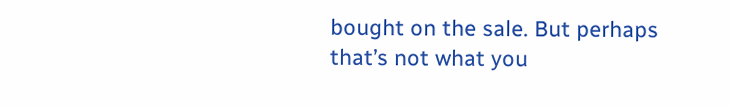bought on the sale. But perhaps that’s not what you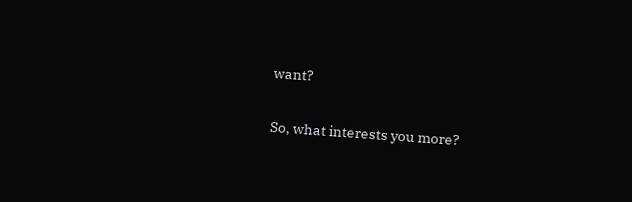want?

So, what interests you more?